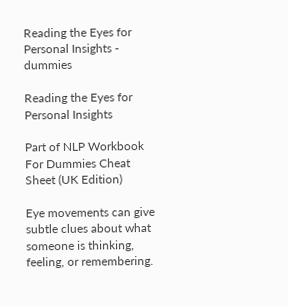Reading the Eyes for Personal Insights - dummies

Reading the Eyes for Personal Insights

Part of NLP Workbook For Dummies Cheat Sheet (UK Edition)

Eye movements can give subtle clues about what someone is thinking, feeling, or remembering.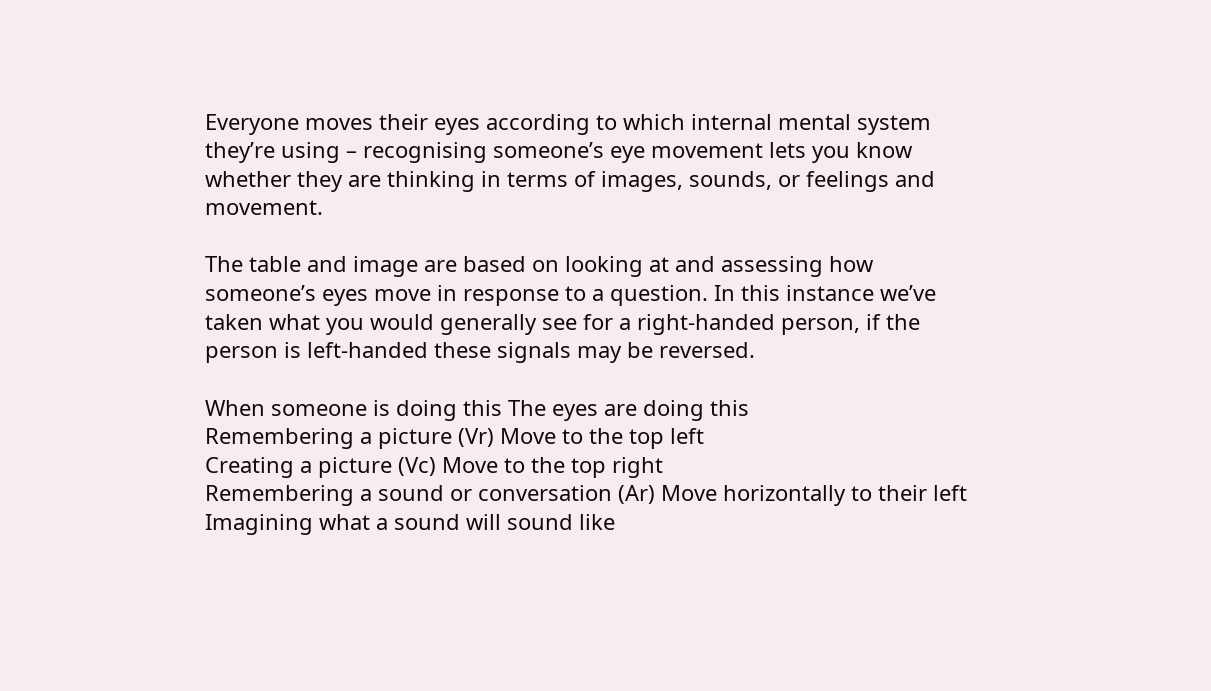Everyone moves their eyes according to which internal mental system they’re using – recognising someone’s eye movement lets you know whether they are thinking in terms of images, sounds, or feelings and movement.

The table and image are based on looking at and assessing how someone’s eyes move in response to a question. In this instance we’ve taken what you would generally see for a right-handed person, if the person is left-handed these signals may be reversed.

When someone is doing this The eyes are doing this
Remembering a picture (Vr) Move to the top left
Creating a picture (Vc) Move to the top right
Remembering a sound or conversation (Ar) Move horizontally to their left
Imagining what a sound will sound like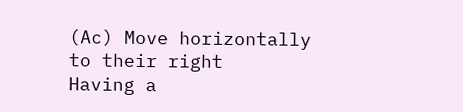(Ac) Move horizontally to their right
Having a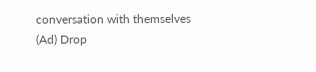conversation with themselves (Ad) Drop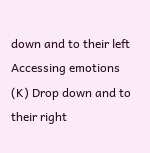down and to their left
Accessing emotions (K) Drop down and to their right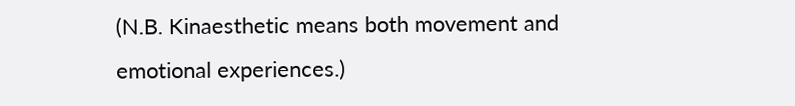(N.B. Kinaesthetic means both movement and emotional experiences.)